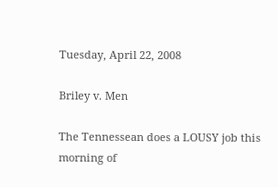Tuesday, April 22, 2008

Briley v. Men

The Tennessean does a LOUSY job this morning of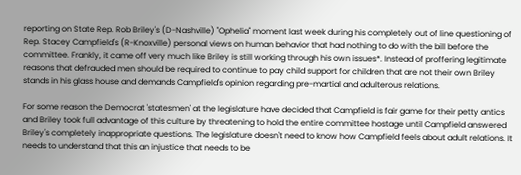reporting on State Rep. Rob Briley's (D-Nashville) "Ophelia" moment last week during his completely out of line questioning of Rep. Stacey Campfield's (R-Knoxville) personal views on human behavior that had nothing to do with the bill before the committee. Frankly, it came off very much like Briley is still working through his own issues*. Instead of proffering legitimate reasons that defrauded men should be required to continue to pay child support for children that are not their own Briley stands in his glass house and demands Campfield's opinion regarding pre-martial and adulterous relations.

For some reason the Democrat 'statesmen' at the legislature have decided that Campfield is fair game for their petty antics and Briley took full advantage of this culture by threatening to hold the entire committee hostage until Campfield answered Briley's completely inappropriate questions. The legislature doesn't need to know how Campfield feels about adult relations. It needs to understand that this an injustice that needs to be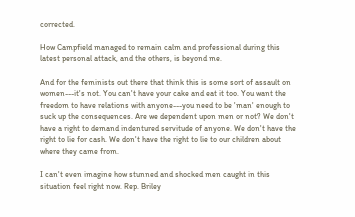corrected.

How Campfield managed to remain calm and professional during this latest personal attack, and the others, is beyond me.

And for the feminists out there that think this is some sort of assault on women---it's not. You can't have your cake and eat it too. You want the freedom to have relations with anyone---you need to be 'man' enough to suck up the consequences. Are we dependent upon men or not? We don't have a right to demand indentured servitude of anyone. We don't have the right to lie for cash. We don't have the right to lie to our children about where they came from.

I can't even imagine how stunned and shocked men caught in this situation feel right now. Rep. Briley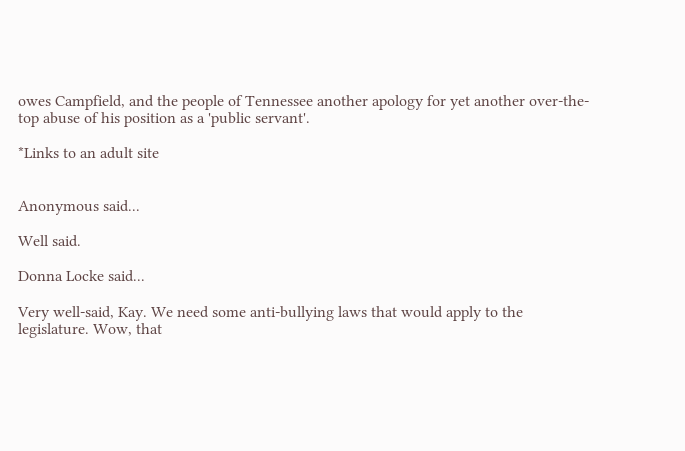owes Campfield, and the people of Tennessee another apology for yet another over-the-top abuse of his position as a 'public servant'.

*Links to an adult site


Anonymous said...

Well said.

Donna Locke said...

Very well-said, Kay. We need some anti-bullying laws that would apply to the legislature. Wow, that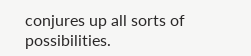conjures up all sorts of possibilities.